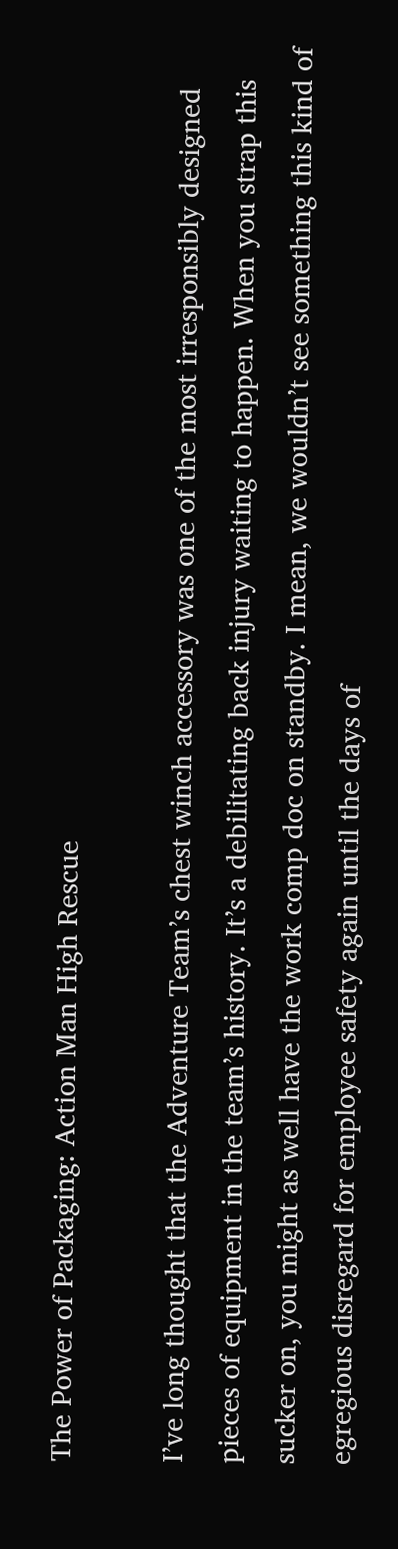The Power of Packaging: Action Man High Rescue

I’ve long thought that the Adventure Team’s chest winch accessory was one of the most irresponsibly designed pieces of equipment in the team’s history. It’s a debilitating back injury waiting to happen. When you strap this sucker on, you might as well have the work comp doc on standby. I mean, we wouldn’t see something this kind of egregious disregard for employee safety again until the days of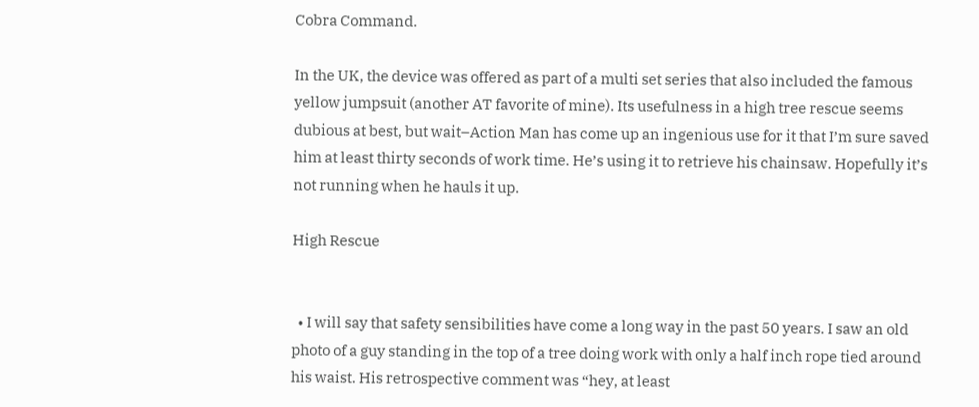Cobra Command.

In the UK, the device was offered as part of a multi set series that also included the famous yellow jumpsuit (another AT favorite of mine). Its usefulness in a high tree rescue seems dubious at best, but wait–Action Man has come up an ingenious use for it that I’m sure saved him at least thirty seconds of work time. He’s using it to retrieve his chainsaw. Hopefully it’s not running when he hauls it up.

High Rescue


  • I will say that safety sensibilities have come a long way in the past 50 years. I saw an old photo of a guy standing in the top of a tree doing work with only a half inch rope tied around his waist. His retrospective comment was “hey, at least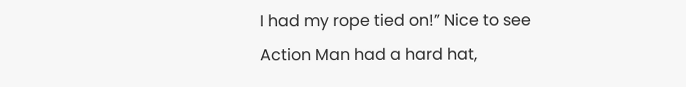I had my rope tied on!” Nice to see Action Man had a hard hat,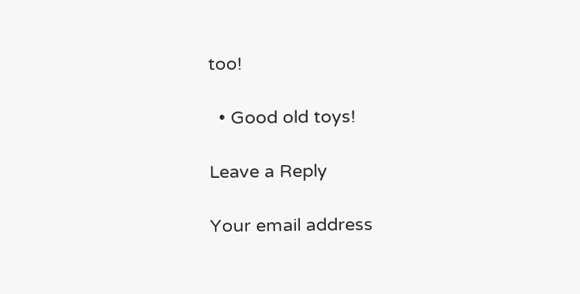too!

  • Good old toys!

Leave a Reply

Your email address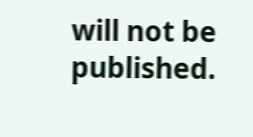will not be published.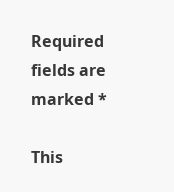Required fields are marked *

This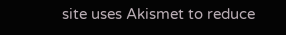site uses Akismet to reduce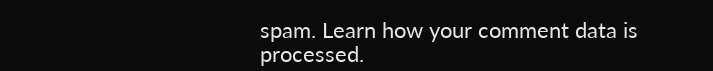spam. Learn how your comment data is processed.